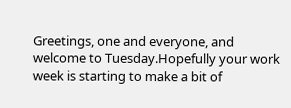Greetings, one and everyone, and welcome to Tuesday.Hopefully your work week is starting to make a bit of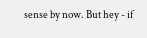sense by now. But hey - if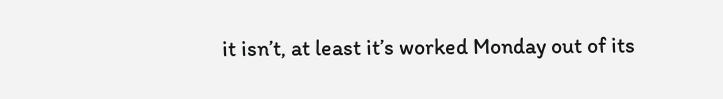it isn’t, at least it’s worked Monday out of its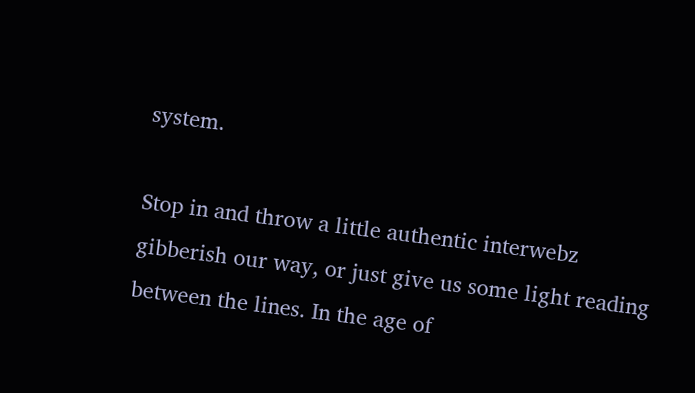system.

Stop in and throw a little authentic interwebz gibberish our way, or just give us some light reading between the lines. In the age of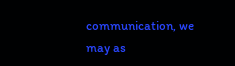communication, we may as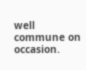well commune on occasion.